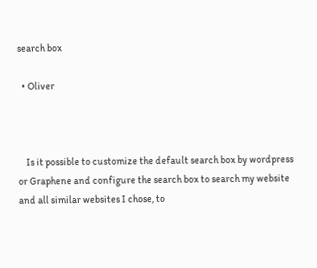search box

  • Oliver



    Is it possible to customize the default search box by wordpress or Graphene and configure the search box to search my website and all similar websites I chose, to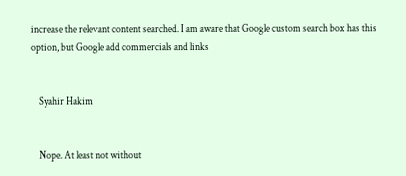increase the relevant content searched. I am aware that Google custom search box has this option, but Google add commercials and links


    Syahir Hakim


    Nope. At least not without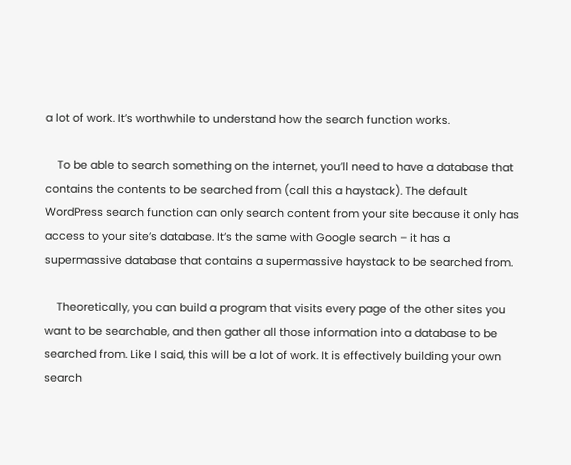a lot of work. It’s worthwhile to understand how the search function works.

    To be able to search something on the internet, you’ll need to have a database that contains the contents to be searched from (call this a haystack). The default WordPress search function can only search content from your site because it only has access to your site’s database. It’s the same with Google search – it has a supermassive database that contains a supermassive haystack to be searched from.

    Theoretically, you can build a program that visits every page of the other sites you want to be searchable, and then gather all those information into a database to be searched from. Like I said, this will be a lot of work. It is effectively building your own search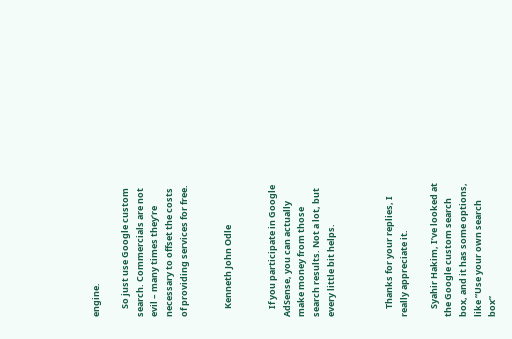engine.

    So just use Google custom search. Commercials are not evil – many times they’re necessary to offset the costs of providing services for free.


    Kenneth John Odle


    If you participate in Google AdSense, you can actually make money from those search results. Not a lot, but every little bit helps.



    Thanks for your replies, I really appreciate it.

    Syahir Hakim, I’ve looked at the Google custom search box, and it has some options, like “Use your own search box”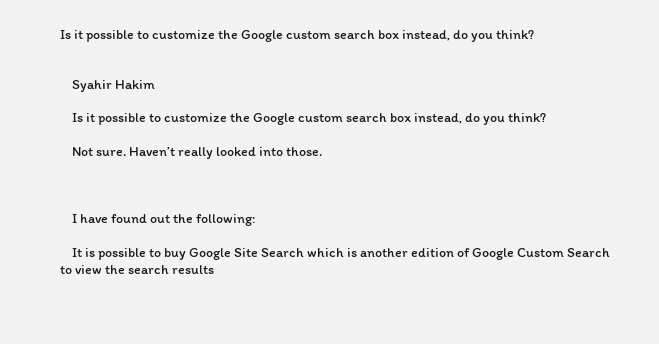Is it possible to customize the Google custom search box instead, do you think?


    Syahir Hakim

    Is it possible to customize the Google custom search box instead, do you think?

    Not sure. Haven’t really looked into those.



    I have found out the following:

    It is possible to buy Google Site Search which is another edition of Google Custom Search to view the search results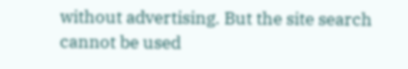without advertising. But the site search cannot be used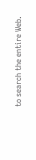to search the entire Web.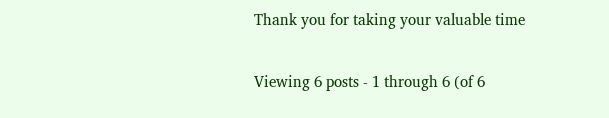Thank you for taking your valuable time

Viewing 6 posts - 1 through 6 (of 6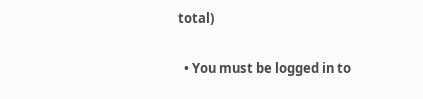total)

  • You must be logged in to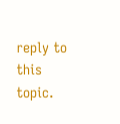reply to this topic.